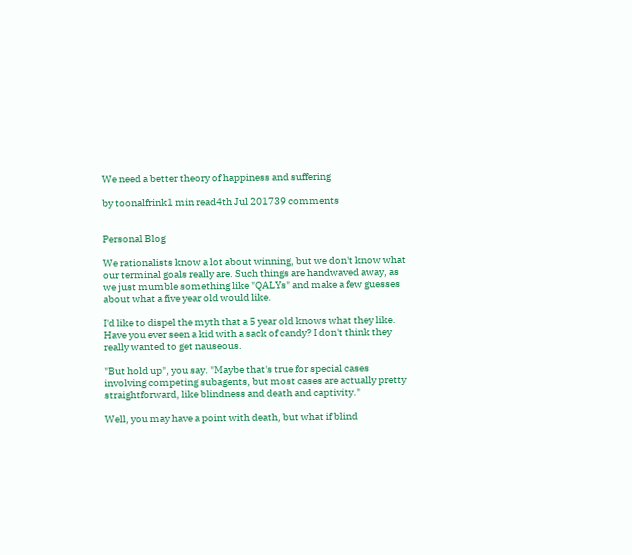We need a better theory of happiness and suffering

by toonalfrink1 min read4th Jul 201739 comments


Personal Blog

We rationalists know a lot about winning, but we don't know what our terminal goals really are. Such things are handwaved away, as we just mumble something like "QALYs" and make a few guesses about what a five year old would like.

I'd like to dispel the myth that a 5 year old knows what they like. Have you ever seen a kid with a sack of candy? I don't think they really wanted to get nauseous.

"But hold up", you say. "Maybe that's true for special cases involving competing subagents, but most cases are actually pretty straightforward, like blindness and death and captivity."

Well, you may have a point with death, but what if blind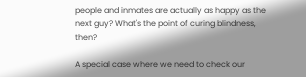people and inmates are actually as happy as the next guy? What's the point of curing blindness, then?

A special case where we need to check our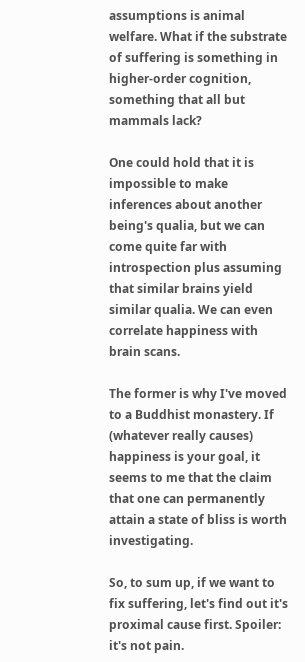assumptions is animal welfare. What if the substrate of suffering is something in higher-order cognition, something that all but mammals lack?

One could hold that it is impossible to make inferences about another being's qualia, but we can come quite far with introspection plus assuming that similar brains yield similar qualia. We can even correlate happiness with brain scans.

The former is why I've moved to a Buddhist monastery. If (whatever really causes) happiness is your goal, it seems to me that the claim that one can permanently attain a state of bliss is worth investigating.

So, to sum up, if we want to fix suffering, let's find out it's proximal cause first. Spoiler: it's not pain.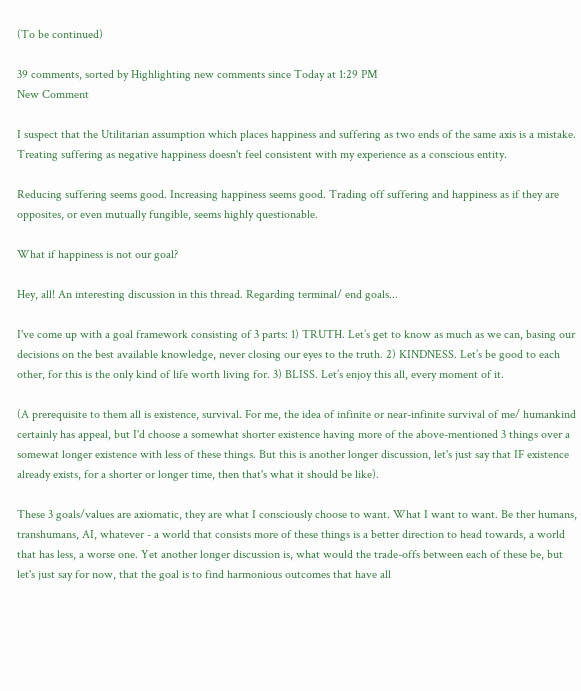(To be continued)

39 comments, sorted by Highlighting new comments since Today at 1:29 PM
New Comment

I suspect that the Utilitarian assumption which places happiness and suffering as two ends of the same axis is a mistake. Treating suffering as negative happiness doesn't feel consistent with my experience as a conscious entity.

Reducing suffering seems good. Increasing happiness seems good. Trading off suffering and happiness as if they are opposites, or even mutually fungible, seems highly questionable.

What if happiness is not our goal?

Hey, all! An interesting discussion in this thread. Regarding terminal/ end goals...

I've come up with a goal framework consisting of 3 parts: 1) TRUTH. Let’s get to know as much as we can, basing our decisions on the best available knowledge, never closing our eyes to the truth. 2) KINDNESS. Let’s be good to each other, for this is the only kind of life worth living for. 3) BLISS. Let’s enjoy this all, every moment of it.

(A prerequisite to them all is existence, survival. For me, the idea of infinite or near-infinite survival of me/ humankind certainly has appeal, but I'd choose a somewhat shorter existence having more of the above-mentioned 3 things over a somewat longer existence with less of these things. But this is another longer discussion, let's just say that IF existence already exists, for a shorter or longer time, then that's what it should be like).

These 3 goals/values are axiomatic, they are what I consciously choose to want. What I want to want. Be ther humans, transhumans, AI, whatever - a world that consists more of these things is a better direction to head towards, a world that has less, a worse one. Yet another longer discussion is, what would the trade-offs between each of these be, but let's just say for now, that the goal is to find harmonious outcomes that have all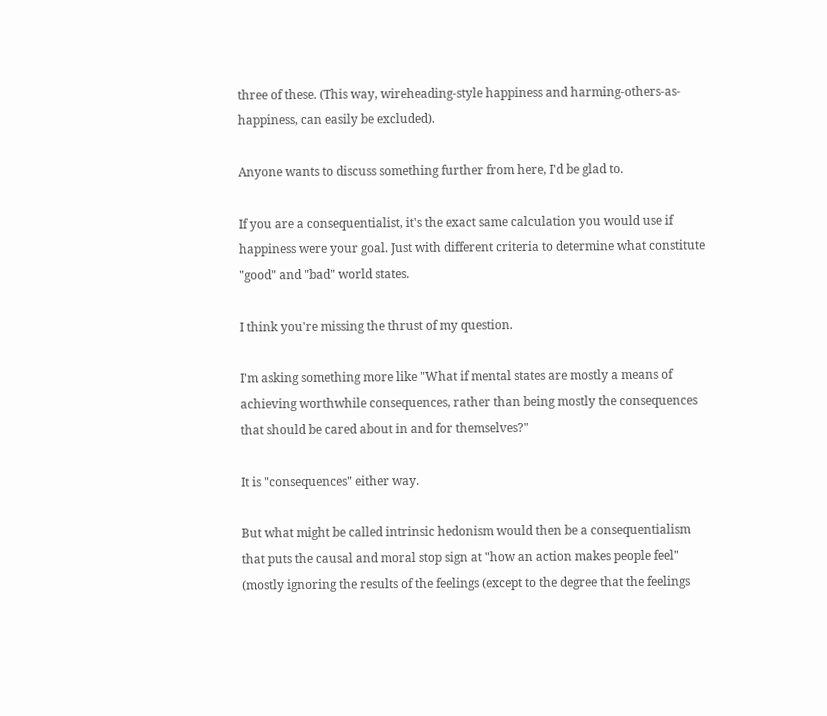three of these. (This way, wireheading-style happiness and harming-others-as-happiness, can easily be excluded).

Anyone wants to discuss something further from here, I'd be glad to.

If you are a consequentialist, it's the exact same calculation you would use if happiness were your goal. Just with different criteria to determine what constitute "good" and "bad" world states.

I think you're missing the thrust of my question.

I'm asking something more like "What if mental states are mostly a means of achieving worthwhile consequences, rather than being mostly the consequences that should be cared about in and for themselves?"

It is "consequences" either way.

But what might be called intrinsic hedonism would then be a consequentialism that puts the causal and moral stop sign at "how an action makes people feel" (mostly ignoring the results of the feelings (except to the degree that the feelings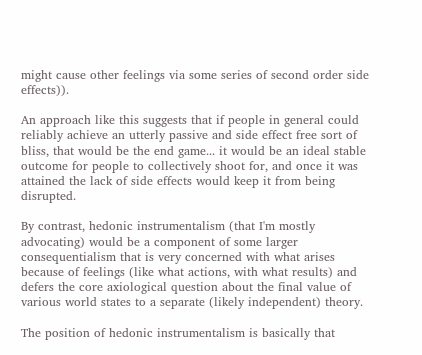might cause other feelings via some series of second order side effects)).

An approach like this suggests that if people in general could reliably achieve an utterly passive and side effect free sort of bliss, that would be the end game... it would be an ideal stable outcome for people to collectively shoot for, and once it was attained the lack of side effects would keep it from being disrupted.

By contrast, hedonic instrumentalism (that I'm mostly advocating) would be a component of some larger consequentialism that is very concerned with what arises because of feelings (like what actions, with what results) and defers the core axiological question about the final value of various world states to a separate (likely independent) theory.

The position of hedonic instrumentalism is basically that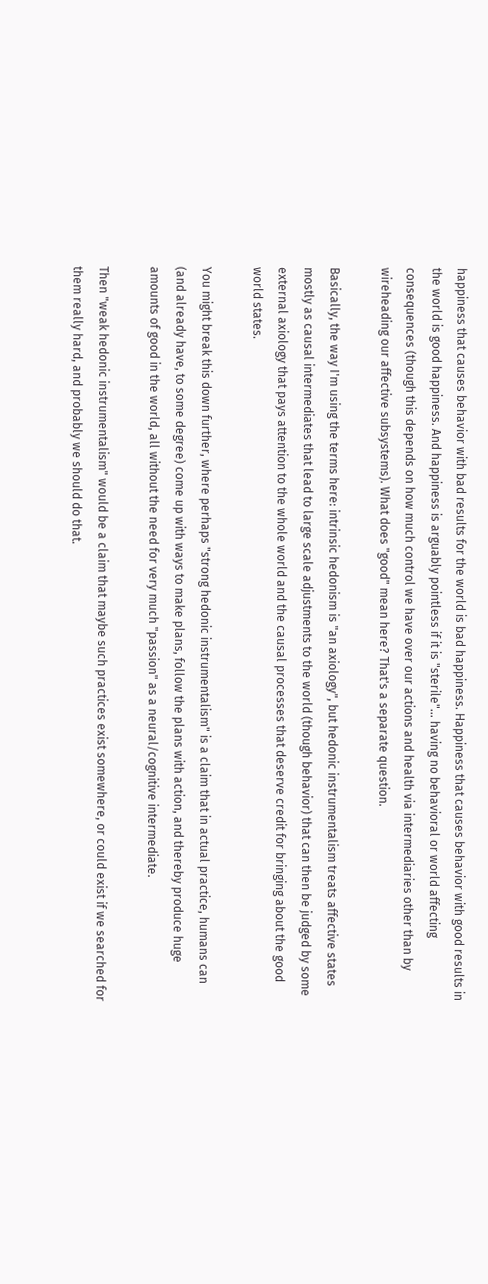happiness that causes behavior with bad results for the world is bad happiness. Happiness that causes behavior with good results in the world is good happiness. And happiness is arguably pointless if it is "sterile"... having no behavioral or world affecting consequences (though this depends on how much control we have over our actions and health via intermediaries other than by wireheading our affective subsystems). What does "good" mean here? That's a separate question.

Basically, the way I'm using the terms here: intrinsic hedonism is "an axiology", but hedonic instrumentalism treats affective states mostly as causal intermediates that lead to large scale adjustments to the world (though behavior) that can then be judged by some external axiology that pays attention to the whole world and the causal processes that deserve credit for bringing about the good world states.

You might break this down further, where perhaps "strong hedonic instrumentalism" is a claim that in actual practice, humans can (and already have, to some degree) come up with ways to make plans, follow the plans with action, and thereby produce huge amounts of good in the world, all without the need for very much "passion" as a neural/cognitive intermediate.

Then "weak hedonic instrumentalism" would be a claim that maybe such practices exist somewhere, or could exist if we searched for them really hard, and probably we should do that.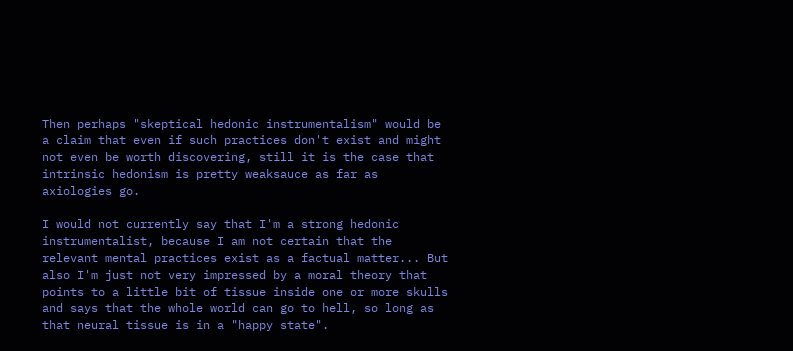Then perhaps "skeptical hedonic instrumentalism" would be a claim that even if such practices don't exist and might not even be worth discovering, still it is the case that intrinsic hedonism is pretty weaksauce as far as axiologies go.

I would not currently say that I'm a strong hedonic instrumentalist, because I am not certain that the relevant mental practices exist as a factual matter... But also I'm just not very impressed by a moral theory that points to a little bit of tissue inside one or more skulls and says that the whole world can go to hell, so long as that neural tissue is in a "happy state".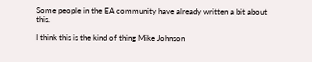Some people in the EA community have already written a bit about this.

I think this is the kind of thing Mike Johnson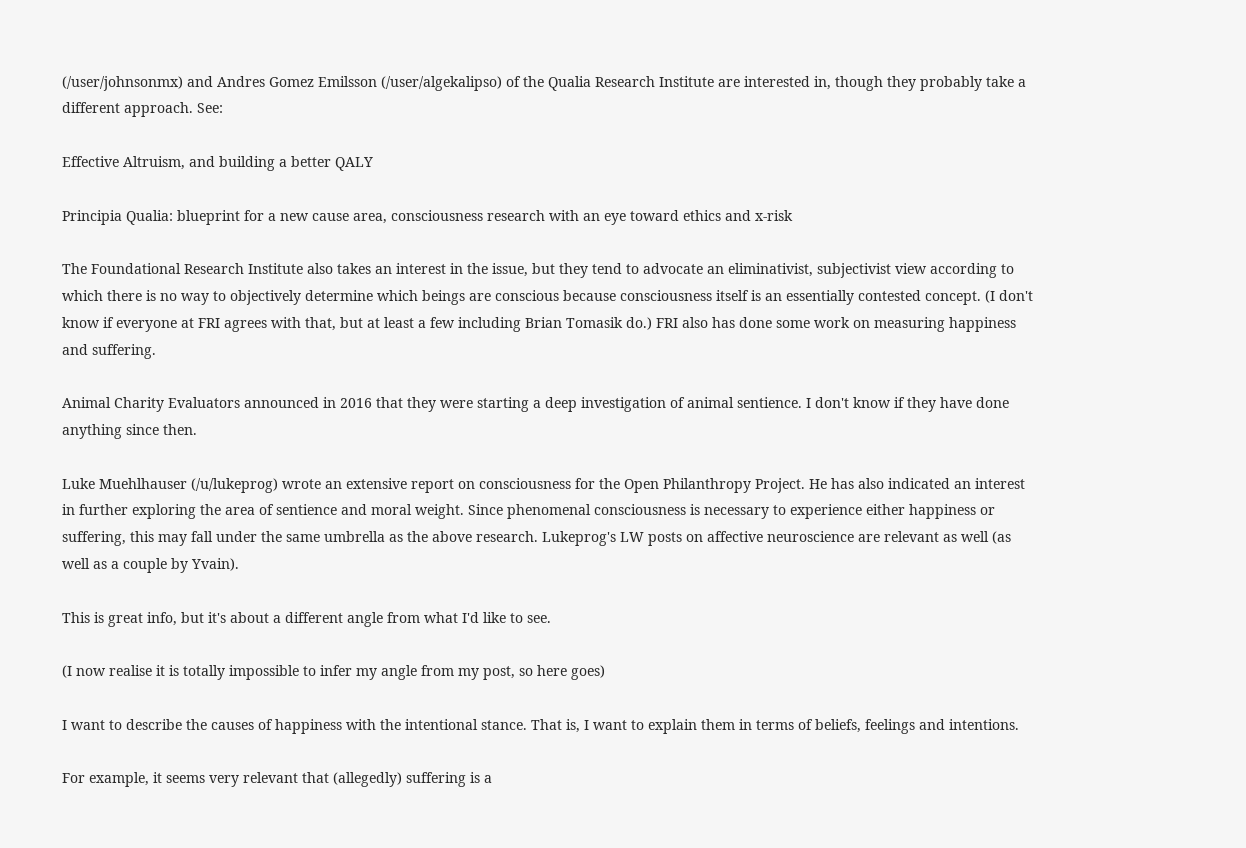(/user/johnsonmx) and Andres Gomez Emilsson (/user/algekalipso) of the Qualia Research Institute are interested in, though they probably take a different approach. See:

Effective Altruism, and building a better QALY

Principia Qualia: blueprint for a new cause area, consciousness research with an eye toward ethics and x-risk

The Foundational Research Institute also takes an interest in the issue, but they tend to advocate an eliminativist, subjectivist view according to which there is no way to objectively determine which beings are conscious because consciousness itself is an essentially contested concept. (I don't know if everyone at FRI agrees with that, but at least a few including Brian Tomasik do.) FRI also has done some work on measuring happiness and suffering.

Animal Charity Evaluators announced in 2016 that they were starting a deep investigation of animal sentience. I don't know if they have done anything since then.

Luke Muehlhauser (/u/lukeprog) wrote an extensive report on consciousness for the Open Philanthropy Project. He has also indicated an interest in further exploring the area of sentience and moral weight. Since phenomenal consciousness is necessary to experience either happiness or suffering, this may fall under the same umbrella as the above research. Lukeprog's LW posts on affective neuroscience are relevant as well (as well as a couple by Yvain).

This is great info, but it's about a different angle from what I'd like to see.

(I now realise it is totally impossible to infer my angle from my post, so here goes)

I want to describe the causes of happiness with the intentional stance. That is, I want to explain them in terms of beliefs, feelings and intentions.

For example, it seems very relevant that (allegedly) suffering is a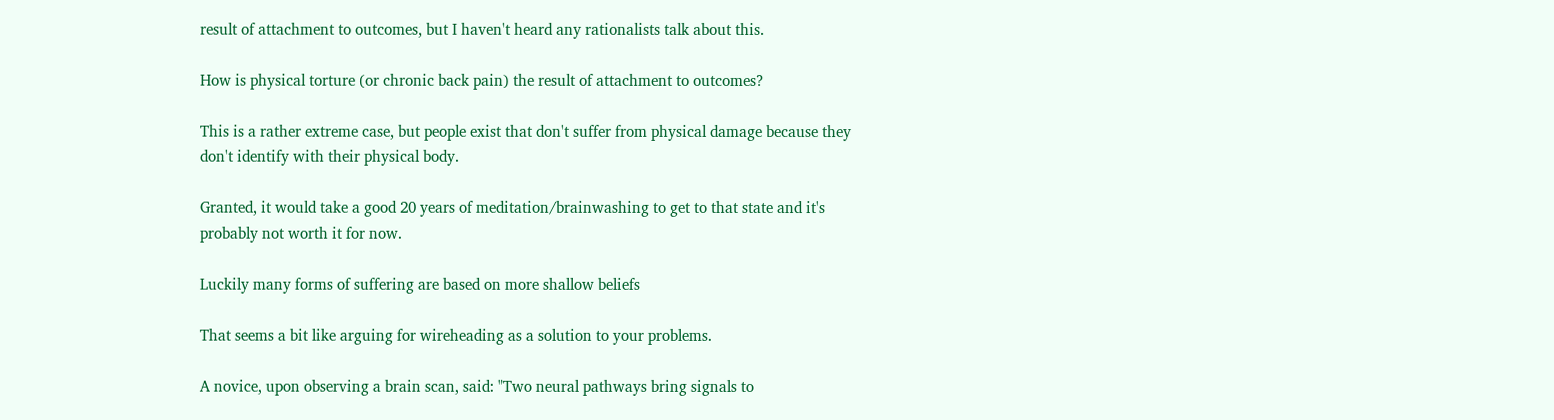result of attachment to outcomes, but I haven't heard any rationalists talk about this.

How is physical torture (or chronic back pain) the result of attachment to outcomes?

This is a rather extreme case, but people exist that don't suffer from physical damage because they don't identify with their physical body.

Granted, it would take a good 20 years of meditation/brainwashing to get to that state and it's probably not worth it for now.

Luckily many forms of suffering are based on more shallow beliefs

That seems a bit like arguing for wireheading as a solution to your problems.

A novice, upon observing a brain scan, said: "Two neural pathways bring signals to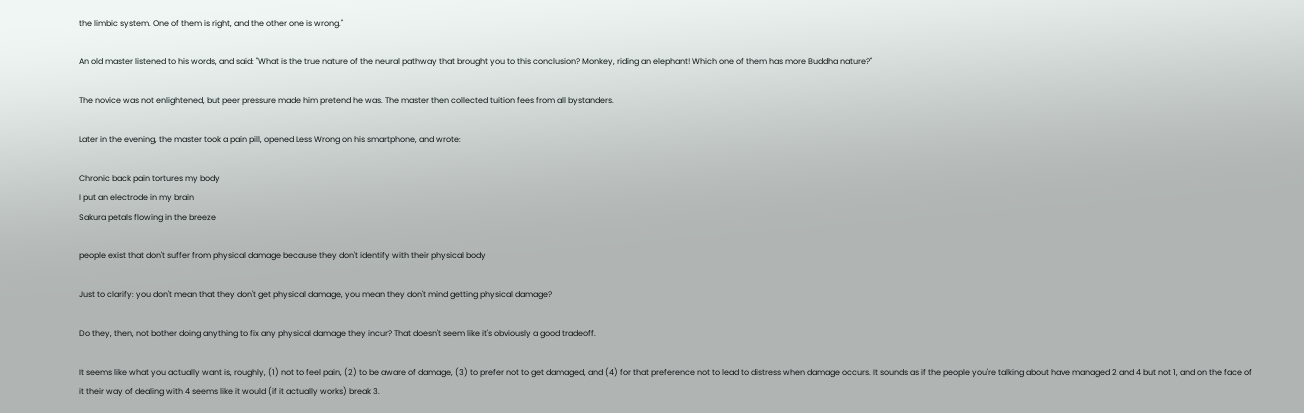the limbic system. One of them is right, and the other one is wrong."

An old master listened to his words, and said: "What is the true nature of the neural pathway that brought you to this conclusion? Monkey, riding an elephant! Which one of them has more Buddha nature?"

The novice was not enlightened, but peer pressure made him pretend he was. The master then collected tuition fees from all bystanders.

Later in the evening, the master took a pain pill, opened Less Wrong on his smartphone, and wrote:

Chronic back pain tortures my body
I put an electrode in my brain
Sakura petals flowing in the breeze

people exist that don't suffer from physical damage because they don't identify with their physical body

Just to clarify: you don't mean that they don't get physical damage, you mean they don't mind getting physical damage?

Do they, then, not bother doing anything to fix any physical damage they incur? That doesn't seem like it's obviously a good tradeoff.

It seems like what you actually want is, roughly, (1) not to feel pain, (2) to be aware of damage, (3) to prefer not to get damaged, and (4) for that preference not to lead to distress when damage occurs. It sounds as if the people you're talking about have managed 2 and 4 but not 1, and on the face of it their way of dealing with 4 seems like it would (if it actually works) break 3.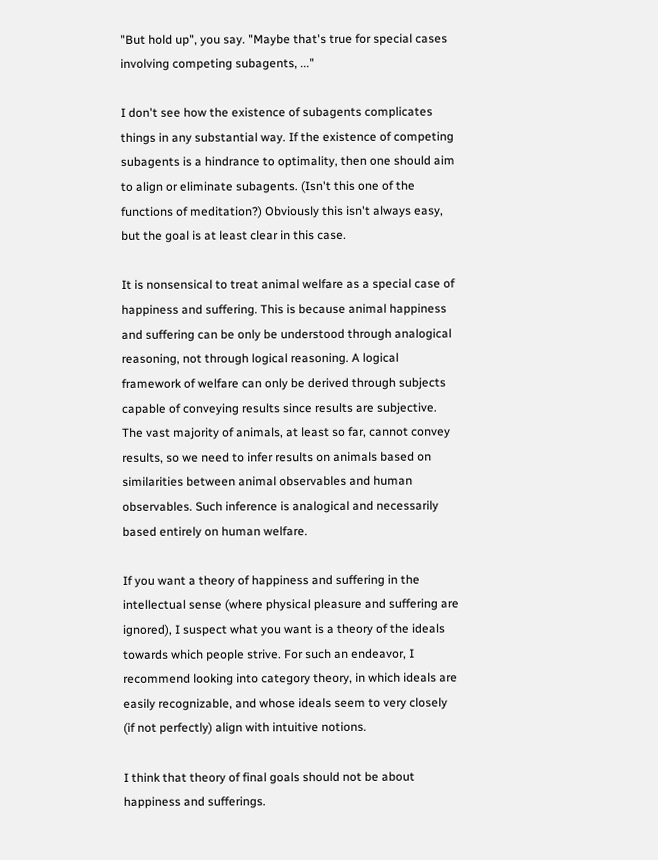"But hold up", you say. "Maybe that's true for special cases involving competing subagents, ..."

I don't see how the existence of subagents complicates things in any substantial way. If the existence of competing subagents is a hindrance to optimality, then one should aim to align or eliminate subagents. (Isn't this one of the functions of meditation?) Obviously this isn't always easy, but the goal is at least clear in this case.

It is nonsensical to treat animal welfare as a special case of happiness and suffering. This is because animal happiness and suffering can be only be understood through analogical reasoning, not through logical reasoning. A logical framework of welfare can only be derived through subjects capable of conveying results since results are subjective. The vast majority of animals, at least so far, cannot convey results, so we need to infer results on animals based on similarities between animal observables and human observables. Such inference is analogical and necessarily based entirely on human welfare.

If you want a theory of happiness and suffering in the intellectual sense (where physical pleasure and suffering are ignored), I suspect what you want is a theory of the ideals towards which people strive. For such an endeavor, I recommend looking into category theory, in which ideals are easily recognizable, and whose ideals seem to very closely (if not perfectly) align with intuitive notions.

I think that theory of final goals should not be about happiness and sufferings.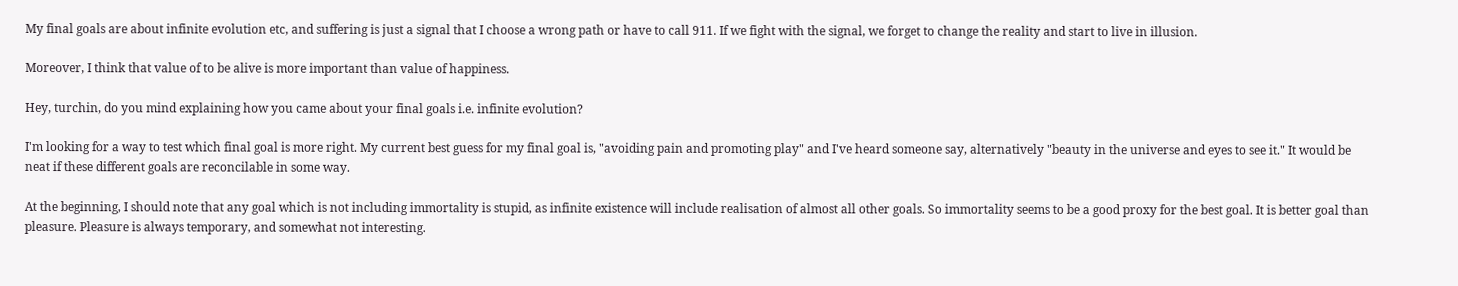My final goals are about infinite evolution etc, and suffering is just a signal that I choose a wrong path or have to call 911. If we fight with the signal, we forget to change the reality and start to live in illusion.

Moreover, I think that value of to be alive is more important than value of happiness.

Hey, turchin, do you mind explaining how you came about your final goals i.e. infinite evolution?

I'm looking for a way to test which final goal is more right. My current best guess for my final goal is, "avoiding pain and promoting play" and I've heard someone say, alternatively "beauty in the universe and eyes to see it." It would be neat if these different goals are reconcilable in some way.

At the beginning, I should note that any goal which is not including immortality is stupid, as infinite existence will include realisation of almost all other goals. So immortality seems to be a good proxy for the best goal. It is better goal than pleasure. Pleasure is always temporary, and somewhat not interesting.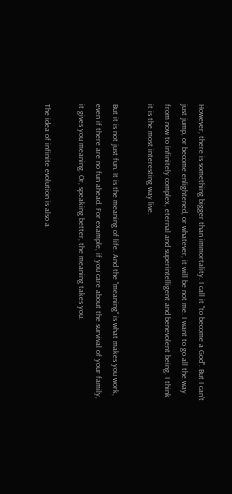However, there is something bigger than immortality. I call it "to become a God". But I can't just jump, or become enlightened, or whatever, it will be not me. I want to go all the way from now to infinitely complex, eternal and superintelligent and benevolent being. I think it is the most interesting way live.

But it is not just fun. It is the meaning of life. And the "meaning" is what makes you work, even if there are no fun ahead. For example, if you care about the survival of your family, it gives you meaning. Or, speaking better, the meaning takes you.

The idea of infinite evolution is also a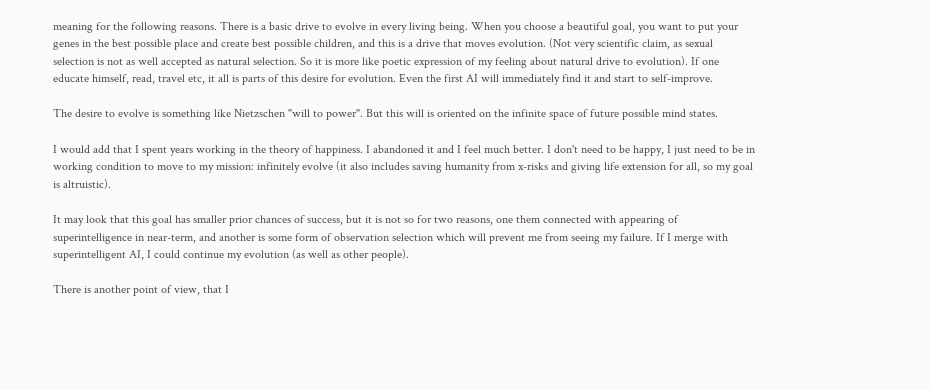meaning for the following reasons. There is a basic drive to evolve in every living being. When you choose a beautiful goal, you want to put your genes in the best possible place and create best possible children, and this is a drive that moves evolution. (Not very scientific claim, as sexual selection is not as well accepted as natural selection. So it is more like poetic expression of my feeling about natural drive to evolution). If one educate himself, read, travel etc, it all is parts of this desire for evolution. Even the first AI will immediately find it and start to self-improve.

The desire to evolve is something like Nietzschen "will to power". But this will is oriented on the infinite space of future possible mind states.

I would add that I spent years working in the theory of happiness. I abandoned it and I feel much better. I don't need to be happy, I just need to be in working condition to move to my mission: infinitely evolve (it also includes saving humanity from x-risks and giving life extension for all, so my goal is altruistic).

It may look that this goal has smaller prior chances of success, but it is not so for two reasons, one them connected with appearing of superintelligence in near-term, and another is some form of observation selection which will prevent me from seeing my failure. If I merge with superintelligent AI, I could continue my evolution (as well as other people).

There is another point of view, that I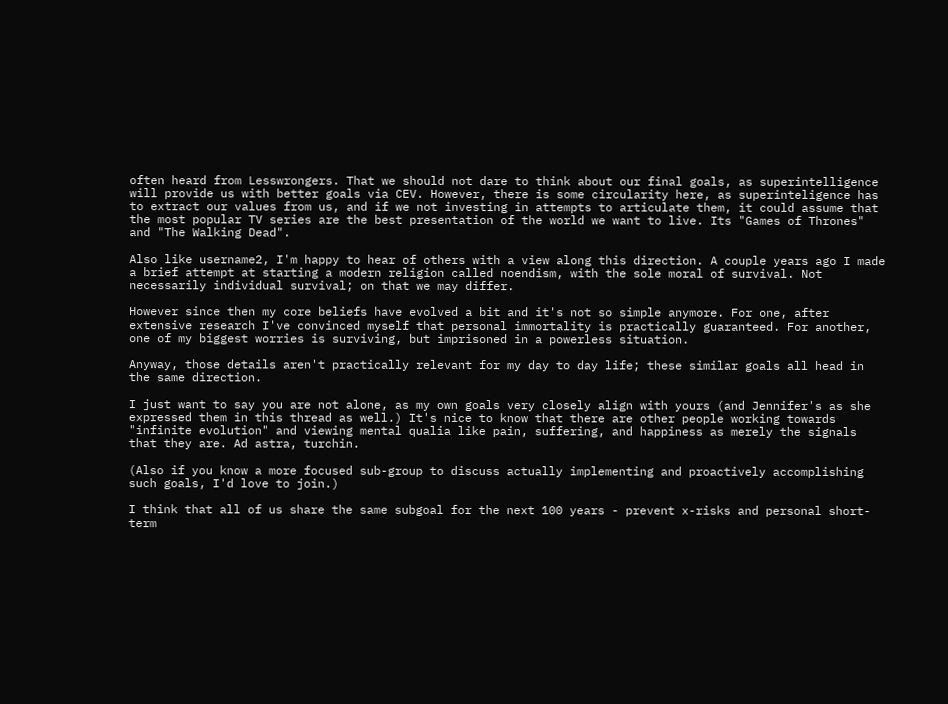often heard from Lesswrongers. That we should not dare to think about our final goals, as superintelligence will provide us with better goals via CEV. However, there is some circularity here, as superinteligence has to extract our values from us, and if we not investing in attempts to articulate them, it could assume that the most popular TV series are the best presentation of the world we want to live. Its "Games of Thrones" and "The Walking Dead".

Also like username2, I'm happy to hear of others with a view along this direction. A couple years ago I made a brief attempt at starting a modern religion called noendism, with the sole moral of survival. Not necessarily individual survival; on that we may differ.

However since then my core beliefs have evolved a bit and it's not so simple anymore. For one, after extensive research I've convinced myself that personal immortality is practically guaranteed. For another, one of my biggest worries is surviving, but imprisoned in a powerless situation.

Anyway, those details aren't practically relevant for my day to day life; these similar goals all head in the same direction.

I just want to say you are not alone, as my own goals very closely align with yours (and Jennifer's as she expressed them in this thread as well.) It's nice to know that there are other people working towards "infinite evolution" and viewing mental qualia like pain, suffering, and happiness as merely the signals that they are. Ad astra, turchin.

(Also if you know a more focused sub-group to discuss actually implementing and proactively accomplishing such goals, I'd love to join.)

I think that all of us share the same subgoal for the next 100 years - prevent x-risks and personal short-term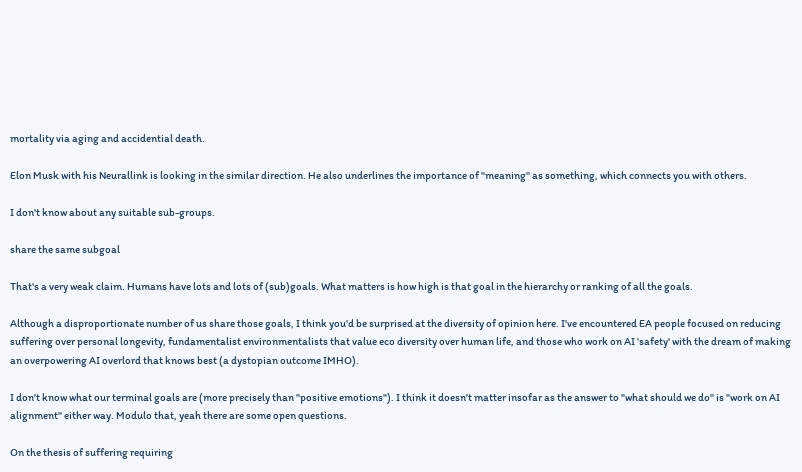mortality via aging and accidential death.

Elon Musk with his Neurallink is looking in the similar direction. He also underlines the importance of "meaning" as something, which connects you with others.

I don't know about any suitable sub-groups.

share the same subgoal

That's a very weak claim. Humans have lots and lots of (sub)goals. What matters is how high is that goal in the hierarchy or ranking of all the goals.

Although a disproportionate number of us share those goals, I think you'd be surprised at the diversity of opinion here. I've encountered EA people focused on reducing suffering over personal longevity, fundamentalist environmentalists that value eco diversity over human life, and those who work on AI 'safety' with the dream of making an overpowering AI overlord that knows best (a dystopian outcome IMHO).

I don't know what our terminal goals are (more precisely than "positive emotions"). I think it doesn't matter insofar as the answer to "what should we do" is "work on AI alignment" either way. Modulo that, yeah there are some open questions.

On the thesis of suffering requiring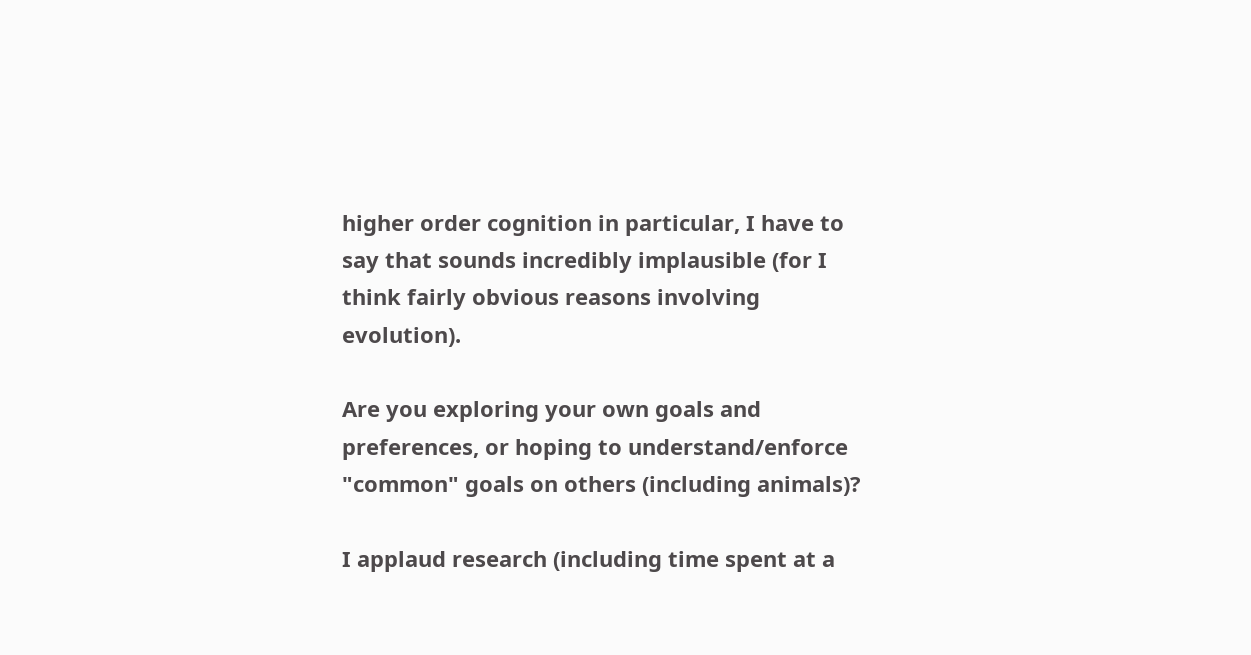higher order cognition in particular, I have to say that sounds incredibly implausible (for I think fairly obvious reasons involving evolution).

Are you exploring your own goals and preferences, or hoping to understand/enforce "common" goals on others (including animals)?

I applaud research (including time spent at a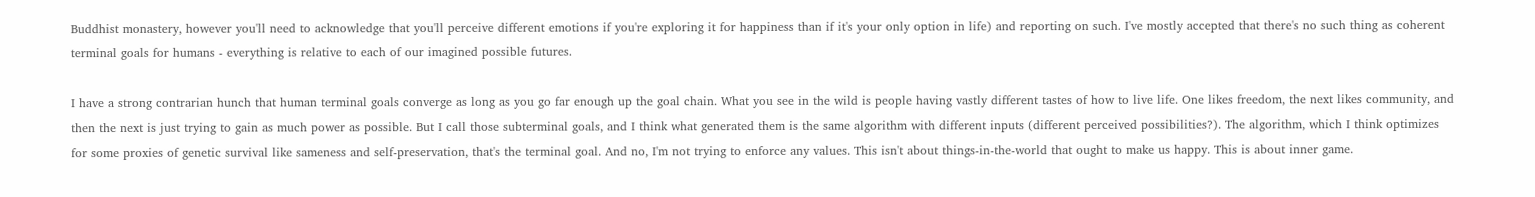Buddhist monastery, however you'll need to acknowledge that you'll perceive different emotions if you're exploring it for happiness than if it's your only option in life) and reporting on such. I've mostly accepted that there's no such thing as coherent terminal goals for humans - everything is relative to each of our imagined possible futures.

I have a strong contrarian hunch that human terminal goals converge as long as you go far enough up the goal chain. What you see in the wild is people having vastly different tastes of how to live life. One likes freedom, the next likes community, and then the next is just trying to gain as much power as possible. But I call those subterminal goals, and I think what generated them is the same algorithm with different inputs (different perceived possibilities?). The algorithm, which I think optimizes for some proxies of genetic survival like sameness and self-preservation, that's the terminal goal. And no, I'm not trying to enforce any values. This isn't about things-in-the-world that ought to make us happy. This is about inner game.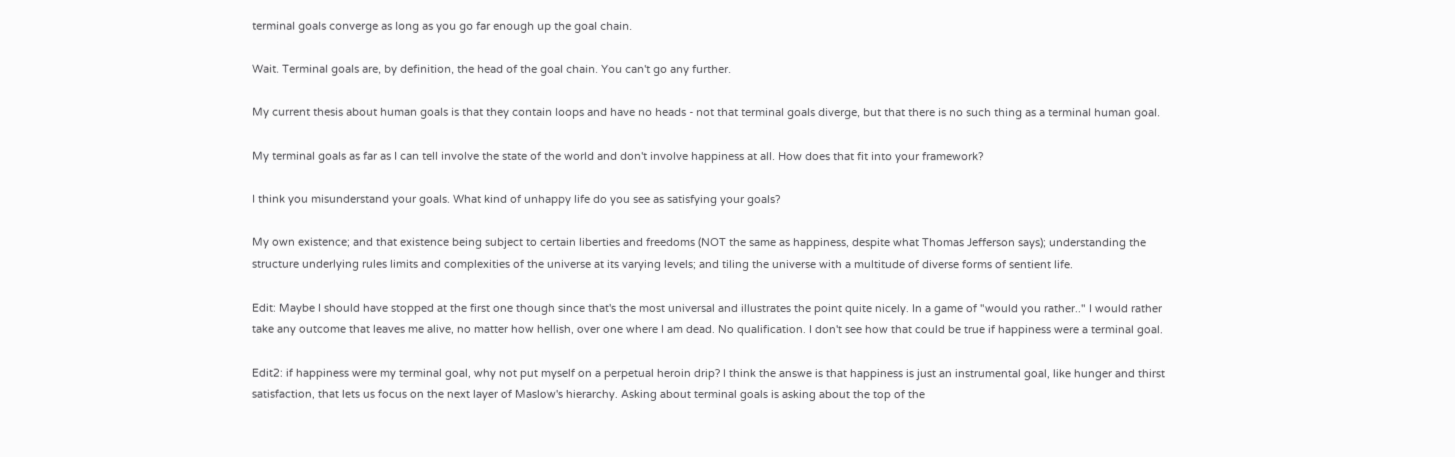terminal goals converge as long as you go far enough up the goal chain.

Wait. Terminal goals are, by definition, the head of the goal chain. You can't go any further.

My current thesis about human goals is that they contain loops and have no heads - not that terminal goals diverge, but that there is no such thing as a terminal human goal.

My terminal goals as far as I can tell involve the state of the world and don't involve happiness at all. How does that fit into your framework?

I think you misunderstand your goals. What kind of unhappy life do you see as satisfying your goals?

My own existence; and that existence being subject to certain liberties and freedoms (NOT the same as happiness, despite what Thomas Jefferson says); understanding the structure underlying rules limits and complexities of the universe at its varying levels; and tiling the universe with a multitude of diverse forms of sentient life.

Edit: Maybe I should have stopped at the first one though since that's the most universal and illustrates the point quite nicely. In a game of "would you rather.." I would rather take any outcome that leaves me alive, no matter how hellish, over one where I am dead. No qualification. I don't see how that could be true if happiness were a terminal goal.

Edit2: if happiness were my terminal goal, why not put myself on a perpetual heroin drip? I think the answe is that happiness is just an instrumental goal, like hunger and thirst satisfaction, that lets us focus on the next layer of Maslow's hierarchy. Asking about terminal goals is asking about the top of the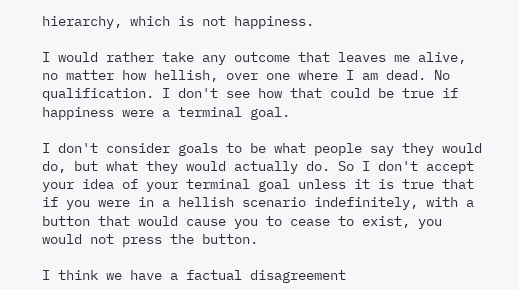hierarchy, which is not happiness.

I would rather take any outcome that leaves me alive, no matter how hellish, over one where I am dead. No qualification. I don't see how that could be true if happiness were a terminal goal.

I don't consider goals to be what people say they would do, but what they would actually do. So I don't accept your idea of your terminal goal unless it is true that if you were in a hellish scenario indefinitely, with a button that would cause you to cease to exist, you would not press the button.

I think we have a factual disagreement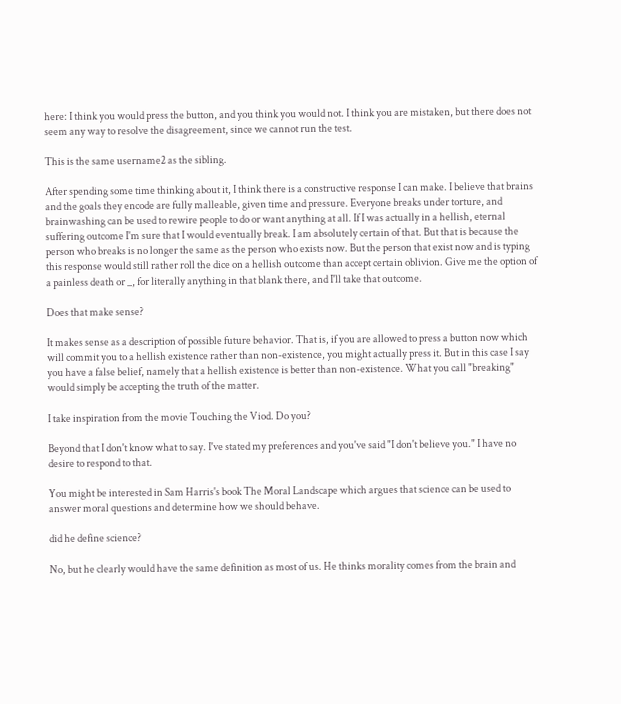here: I think you would press the button, and you think you would not. I think you are mistaken, but there does not seem any way to resolve the disagreement, since we cannot run the test.

This is the same username2 as the sibling.

After spending some time thinking about it, I think there is a constructive response I can make. I believe that brains and the goals they encode are fully malleable, given time and pressure. Everyone breaks under torture, and brainwashing can be used to rewire people to do or want anything at all. If I was actually in a hellish, eternal suffering outcome I'm sure that I would eventually break. I am absolutely certain of that. But that is because the person who breaks is no longer the same as the person who exists now. But the person that exist now and is typing this response would still rather roll the dice on a hellish outcome than accept certain oblivion. Give me the option of a painless death or _, for literally anything in that blank there, and I'll take that outcome.

Does that make sense?

It makes sense as a description of possible future behavior. That is, if you are allowed to press a button now which will commit you to a hellish existence rather than non-existence, you might actually press it. But in this case I say you have a false belief, namely that a hellish existence is better than non-existence. What you call "breaking" would simply be accepting the truth of the matter.

I take inspiration from the movie Touching the Viod. Do you?

Beyond that I don't know what to say. I've stated my preferences and you've said "I don't believe you." I have no desire to respond to that.

You might be interested in Sam Harris's book The Moral Landscape which argues that science can be used to answer moral questions and determine how we should behave.

did he define science?

No, but he clearly would have the same definition as most of us. He thinks morality comes from the brain and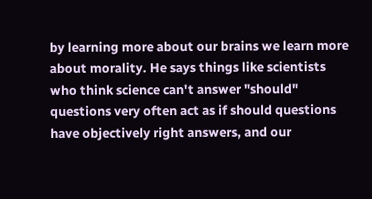by learning more about our brains we learn more about morality. He says things like scientists who think science can't answer "should" questions very often act as if should questions have objectively right answers, and our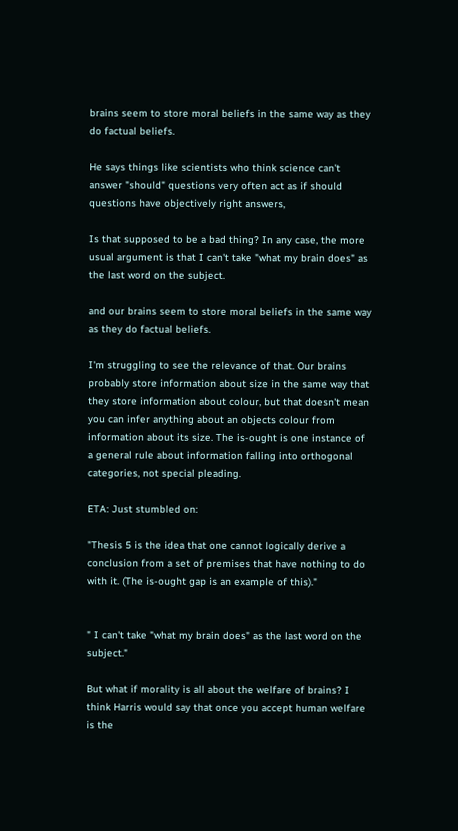brains seem to store moral beliefs in the same way as they do factual beliefs.

He says things like scientists who think science can't answer "should" questions very often act as if should questions have objectively right answers,

Is that supposed to be a bad thing? In any case, the more usual argument is that I can't take "what my brain does" as the last word on the subject.

and our brains seem to store moral beliefs in the same way as they do factual beliefs.

I'm struggling to see the relevance of that. Our brains probably store information about size in the same way that they store information about colour, but that doesn't mean you can infer anything about an objects colour from information about its size. The is-ought is one instance of a general rule about information falling into orthogonal categories, not special pleading.

ETA: Just stumbled on:

"Thesis 5 is the idea that one cannot logically derive a conclusion from a set of premises that have nothing to do with it. (The is-ought gap is an example of this)."


" I can't take "what my brain does" as the last word on the subject."

But what if morality is all about the welfare of brains? I think Harris would say that once you accept human welfare is the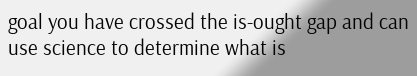goal you have crossed the is-ought gap and can use science to determine what is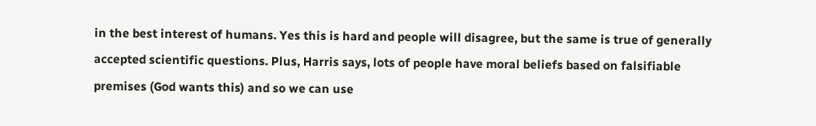in the best interest of humans. Yes this is hard and people will disagree, but the same is true of generally accepted scientific questions. Plus, Harris says, lots of people have moral beliefs based on falsifiable premises (God wants this) and so we can use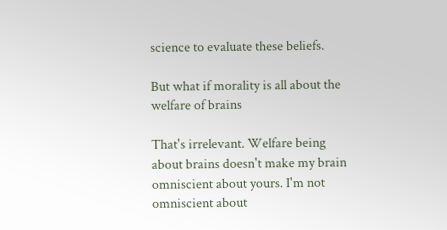science to evaluate these beliefs.

But what if morality is all about the welfare of brains

That's irrelevant. Welfare being about brains doesn't make my brain omniscient about yours. I'm not omniscient about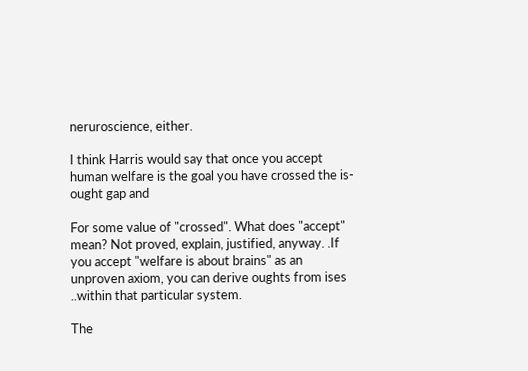neruroscience, either.

I think Harris would say that once you accept human welfare is the goal you have crossed the is-ought gap and

For some value of "crossed". What does "accept" mean? Not proved, explain, justified, anyway. .If you accept "welfare is about brains" as an unproven axiom, you can derive oughts from ises ..within that particular system.

The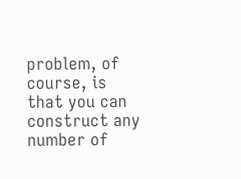problem, of course, is that you can construct any number of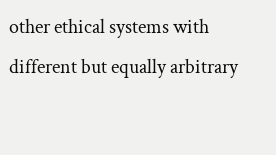other ethical systems with different but equally arbitrary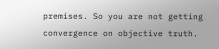premises. So you are not getting convergence on objective truth.